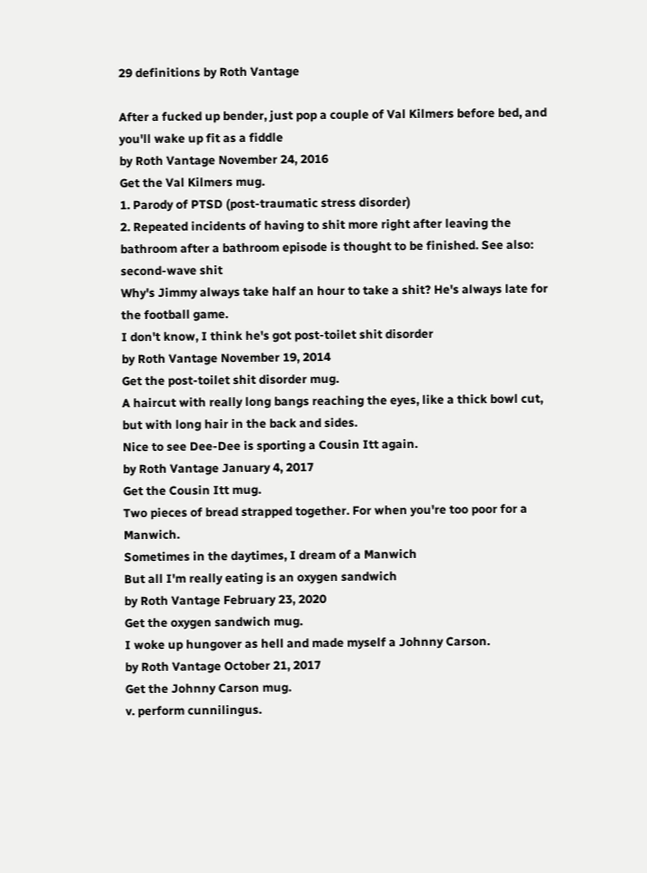29 definitions by Roth Vantage

After a fucked up bender, just pop a couple of Val Kilmers before bed, and you'll wake up fit as a fiddle
by Roth Vantage November 24, 2016
Get the Val Kilmers mug.
1. Parody of PTSD (post-traumatic stress disorder)
2. Repeated incidents of having to shit more right after leaving the bathroom after a bathroom episode is thought to be finished. See also: second-wave shit
Why's Jimmy always take half an hour to take a shit? He's always late for the football game.
I don't know, I think he's got post-toilet shit disorder
by Roth Vantage November 19, 2014
Get the post-toilet shit disorder mug.
A haircut with really long bangs reaching the eyes, like a thick bowl cut, but with long hair in the back and sides.
Nice to see Dee-Dee is sporting a Cousin Itt again.
by Roth Vantage January 4, 2017
Get the Cousin Itt mug.
Two pieces of bread strapped together. For when you're too poor for a Manwich.
Sometimes in the daytimes, I dream of a Manwich
But all I'm really eating is an oxygen sandwich
by Roth Vantage February 23, 2020
Get the oxygen sandwich mug.
I woke up hungover as hell and made myself a Johnny Carson.
by Roth Vantage October 21, 2017
Get the Johnny Carson mug.
v. perform cunnilingus.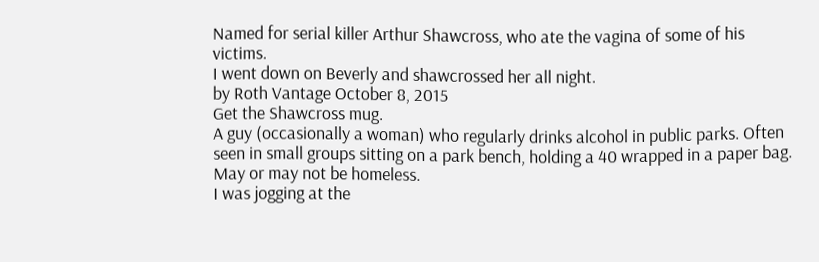Named for serial killer Arthur Shawcross, who ate the vagina of some of his victims.
I went down on Beverly and shawcrossed her all night.
by Roth Vantage October 8, 2015
Get the Shawcross mug.
A guy (occasionally a woman) who regularly drinks alcohol in public parks. Often seen in small groups sitting on a park bench, holding a 40 wrapped in a paper bag. May or may not be homeless.
I was jogging at the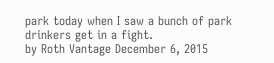park today when I saw a bunch of park drinkers get in a fight.
by Roth Vantage December 6, 2015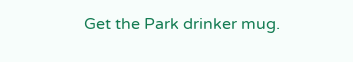Get the Park drinker mug.